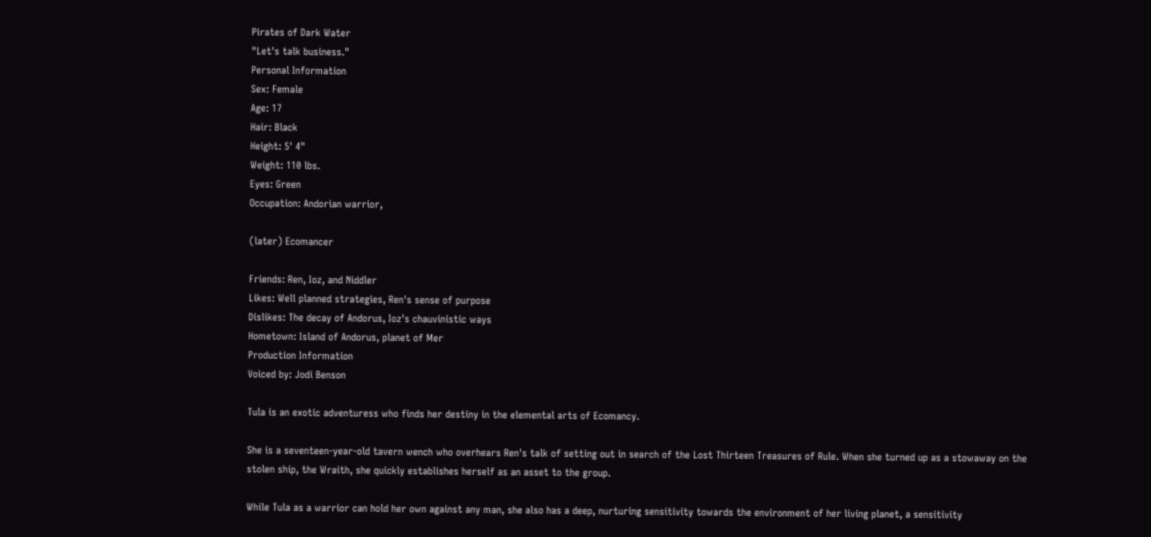Pirates of Dark Water
"Let's talk business."
Personal Information
Sex: Female
Age: 17
Hair: Black
Height: 5' 4"
Weight: 110 lbs.
Eyes: Green
Occupation: Andorian warrior,

(later) Ecomancer

Friends: Ren, Ioz, and Niddler
Likes: Well planned strategies, Ren's sense of purpose
Dislikes: The decay of Andorus, Ioz's chauvinistic ways
Hometown: Island of Andorus, planet of Mer
Production Information
Voiced by: Jodi Benson

Tula is an exotic adventuress who finds her destiny in the elemental arts of Ecomancy.

She is a seventeen-year-old tavern wench who overhears Ren's talk of setting out in search of the Lost Thirteen Treasures of Rule. When she turned up as a stowaway on the stolen ship, the Wraith, she quickly establishes herself as an asset to the group.

While Tula as a warrior can hold her own against any man, she also has a deep, nurturing sensitivity towards the environment of her living planet, a sensitivity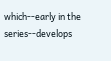which--early in the series--develops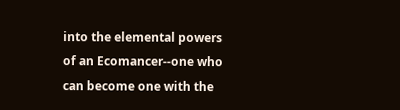into the elemental powers of an Ecomancer--one who can become one with the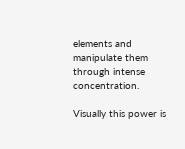elements and manipulate them through intense concentration.

Visually this power is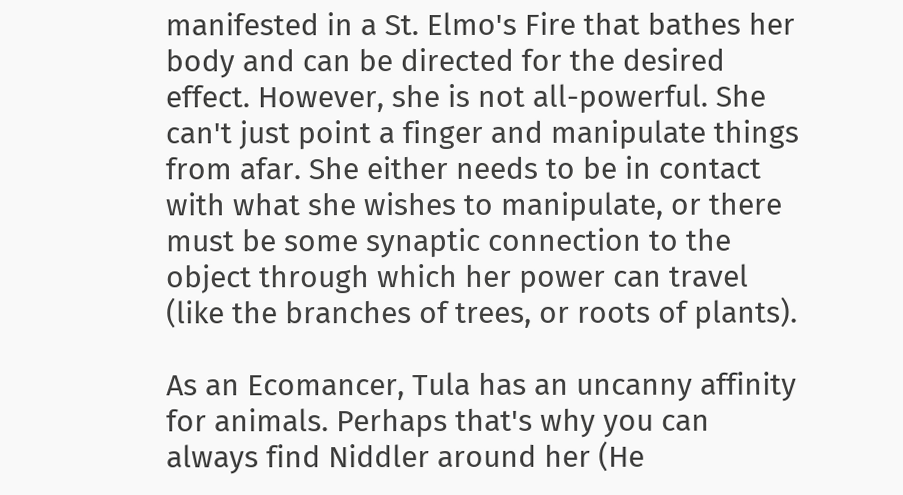manifested in a St. Elmo's Fire that bathes her body and can be directed for the desired effect. However, she is not all-powerful. She can't just point a finger and manipulate things from afar. She either needs to be in contact with what she wishes to manipulate, or there must be some synaptic connection to the object through which her power can travel (like the branches of trees, or roots of plants).

As an Ecomancer, Tula has an uncanny affinity for animals. Perhaps that's why you can always find Niddler around her (He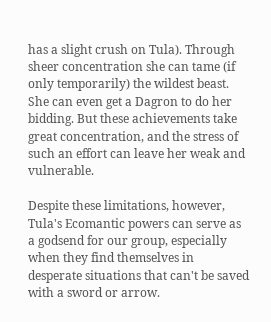has a slight crush on Tula). Through sheer concentration she can tame (if only temporarily) the wildest beast. She can even get a Dagron to do her bidding. But these achievements take great concentration, and the stress of such an effort can leave her weak and vulnerable.

Despite these limitations, however, Tula's Ecomantic powers can serve as a godsend for our group, especially when they find themselves in desperate situations that can't be saved with a sword or arrow.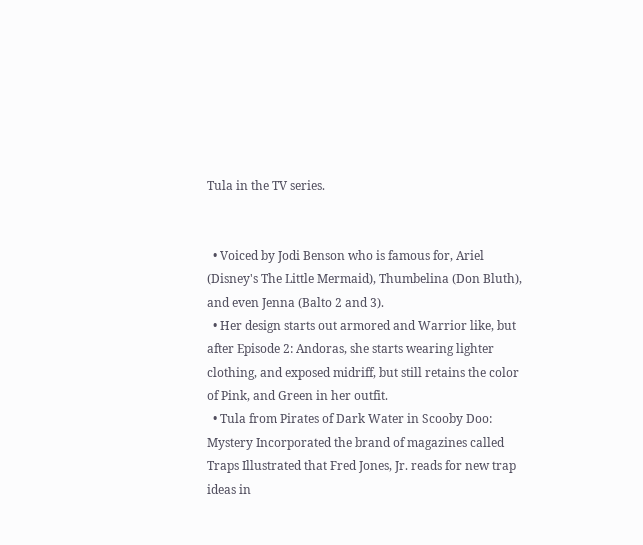Tula in the TV series.


  • Voiced by Jodi Benson who is famous for, Ariel (Disney's The Little Mermaid), Thumbelina (Don Bluth), and even Jenna (Balto 2 and 3).
  • Her design starts out armored and Warrior like, but after Episode 2: Andoras, she starts wearing lighter clothing, and exposed midriff, but still retains the color of Pink, and Green in her outfit.
  • Tula from Pirates of Dark Water in Scooby Doo: Mystery Incorporated the brand of magazines called Traps Illustrated that Fred Jones, Jr. reads for new trap ideas in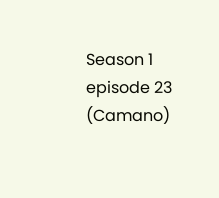Season 1 episode 23 (Camano)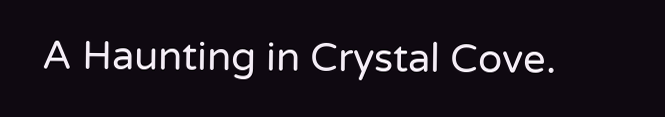A Haunting in Crystal Cove.